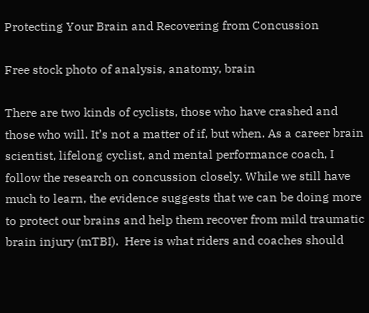Protecting Your Brain and Recovering from Concussion

Free stock photo of analysis, anatomy, brain

There are two kinds of cyclists, those who have crashed and those who will. It’s not a matter of if, but when. As a career brain scientist, lifelong cyclist, and mental performance coach, I follow the research on concussion closely. While we still have much to learn, the evidence suggests that we can be doing more to protect our brains and help them recover from mild traumatic brain injury (mTBI).  Here is what riders and coaches should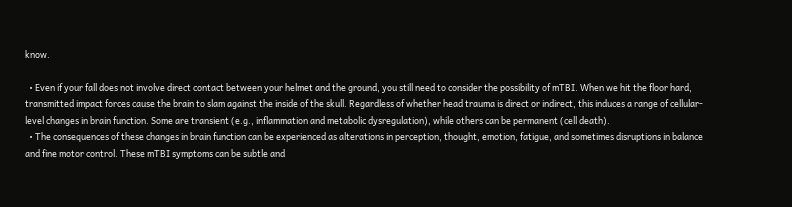know.

  • Even if your fall does not involve direct contact between your helmet and the ground, you still need to consider the possibility of mTBI. When we hit the floor hard, transmitted impact forces cause the brain to slam against the inside of the skull. Regardless of whether head trauma is direct or indirect, this induces a range of cellular-level changes in brain function. Some are transient (e.g., inflammation and metabolic dysregulation), while others can be permanent (cell death).
  • The consequences of these changes in brain function can be experienced as alterations in perception, thought, emotion, fatigue, and sometimes disruptions in balance and fine motor control. These mTBI symptoms can be subtle and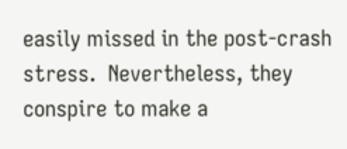easily missed in the post-crash stress.  Nevertheless, they conspire to make a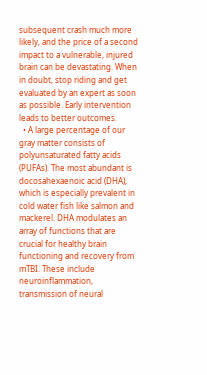subsequent crash much more likely, and the price of a second impact to a vulnerable, injured brain can be devastating. When in doubt, stop riding and get evaluated by an expert as soon as possible. Early intervention leads to better outcomes.
  • A large percentage of our gray matter consists of polyunsaturated fatty acids (PUFAs). The most abundant is docosahexaenoic acid (DHA), which is especially prevalent in cold water fish like salmon and mackerel. DHA modulates an array of functions that are crucial for healthy brain functioning and recovery from mTBI. These include neuroinflammation, transmission of neural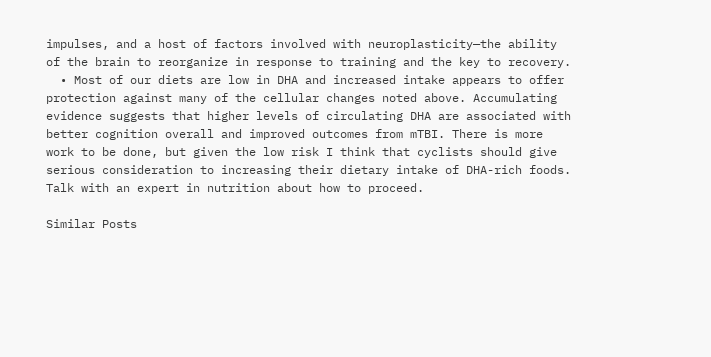impulses, and a host of factors involved with neuroplasticity—the ability of the brain to reorganize in response to training and the key to recovery.
  • Most of our diets are low in DHA and increased intake appears to offer protection against many of the cellular changes noted above. Accumulating evidence suggests that higher levels of circulating DHA are associated with better cognition overall and improved outcomes from mTBI. There is more work to be done, but given the low risk I think that cyclists should give serious consideration to increasing their dietary intake of DHA-rich foods. Talk with an expert in nutrition about how to proceed.

Similar Posts